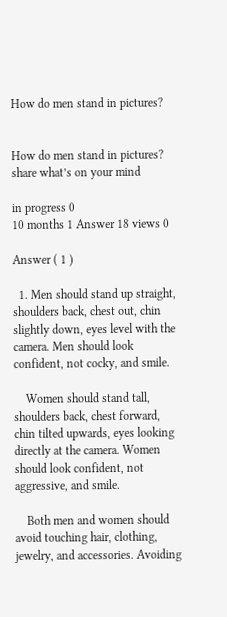How do men stand in pictures?


How do men stand in pictures? share what’s on your mind

in progress 0
10 months 1 Answer 18 views 0

Answer ( 1 )

  1. Men should stand up straight, shoulders back, chest out, chin slightly down, eyes level with the camera. Men should look confident, not cocky, and smile.

    Women should stand tall, shoulders back, chest forward, chin tilted upwards, eyes looking directly at the camera. Women should look confident, not aggressive, and smile.

    Both men and women should avoid touching hair, clothing, jewelry, and accessories. Avoiding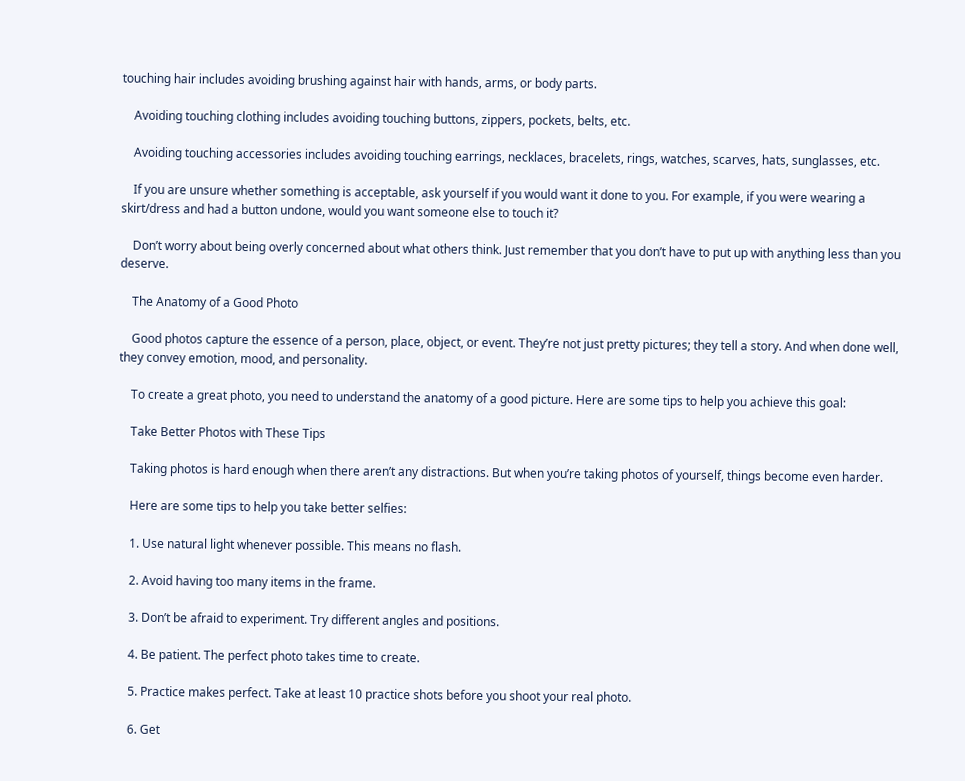touching hair includes avoiding brushing against hair with hands, arms, or body parts.

    Avoiding touching clothing includes avoiding touching buttons, zippers, pockets, belts, etc.

    Avoiding touching accessories includes avoiding touching earrings, necklaces, bracelets, rings, watches, scarves, hats, sunglasses, etc.

    If you are unsure whether something is acceptable, ask yourself if you would want it done to you. For example, if you were wearing a skirt/dress and had a button undone, would you want someone else to touch it?

    Don’t worry about being overly concerned about what others think. Just remember that you don’t have to put up with anything less than you deserve.

    The Anatomy of a Good Photo

    Good photos capture the essence of a person, place, object, or event. They’re not just pretty pictures; they tell a story. And when done well, they convey emotion, mood, and personality.

    To create a great photo, you need to understand the anatomy of a good picture. Here are some tips to help you achieve this goal:

    Take Better Photos with These Tips

    Taking photos is hard enough when there aren’t any distractions. But when you’re taking photos of yourself, things become even harder.

    Here are some tips to help you take better selfies:

    1. Use natural light whenever possible. This means no flash.

    2. Avoid having too many items in the frame.

    3. Don’t be afraid to experiment. Try different angles and positions.

    4. Be patient. The perfect photo takes time to create.

    5. Practice makes perfect. Take at least 10 practice shots before you shoot your real photo.

    6. Get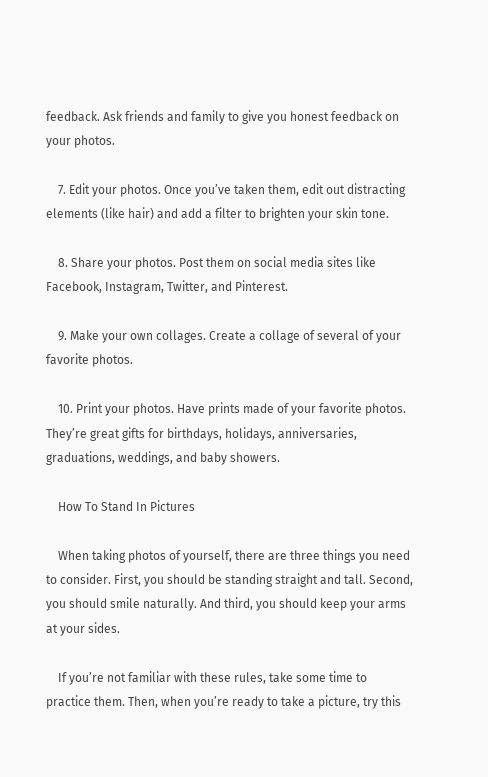feedback. Ask friends and family to give you honest feedback on your photos.

    7. Edit your photos. Once you’ve taken them, edit out distracting elements (like hair) and add a filter to brighten your skin tone.

    8. Share your photos. Post them on social media sites like Facebook, Instagram, Twitter, and Pinterest.

    9. Make your own collages. Create a collage of several of your favorite photos.

    10. Print your photos. Have prints made of your favorite photos. They’re great gifts for birthdays, holidays, anniversaries, graduations, weddings, and baby showers.

    How To Stand In Pictures

    When taking photos of yourself, there are three things you need to consider. First, you should be standing straight and tall. Second, you should smile naturally. And third, you should keep your arms at your sides.

    If you’re not familiar with these rules, take some time to practice them. Then, when you’re ready to take a picture, try this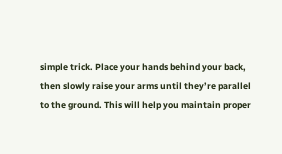simple trick. Place your hands behind your back, then slowly raise your arms until they’re parallel to the ground. This will help you maintain proper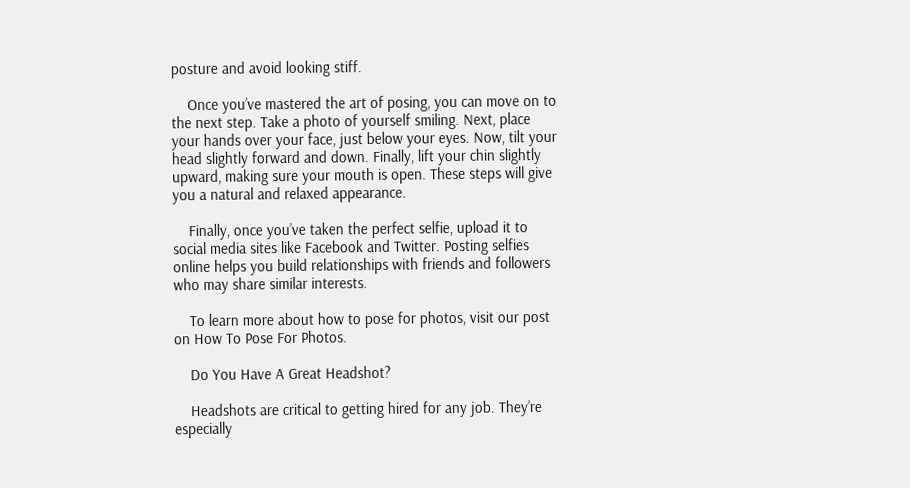posture and avoid looking stiff.

    Once you’ve mastered the art of posing, you can move on to the next step. Take a photo of yourself smiling. Next, place your hands over your face, just below your eyes. Now, tilt your head slightly forward and down. Finally, lift your chin slightly upward, making sure your mouth is open. These steps will give you a natural and relaxed appearance.

    Finally, once you’ve taken the perfect selfie, upload it to social media sites like Facebook and Twitter. Posting selfies online helps you build relationships with friends and followers who may share similar interests.

    To learn more about how to pose for photos, visit our post on How To Pose For Photos.

    Do You Have A Great Headshot?

    Headshots are critical to getting hired for any job. They’re especially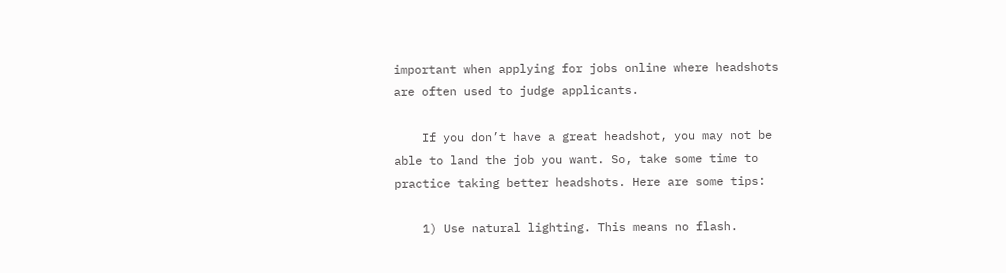important when applying for jobs online where headshots are often used to judge applicants.

    If you don’t have a great headshot, you may not be able to land the job you want. So, take some time to practice taking better headshots. Here are some tips:

    1) Use natural lighting. This means no flash.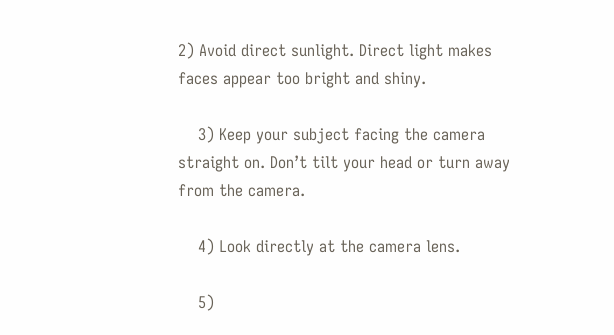2) Avoid direct sunlight. Direct light makes faces appear too bright and shiny.

    3) Keep your subject facing the camera straight on. Don’t tilt your head or turn away from the camera.

    4) Look directly at the camera lens.

    5)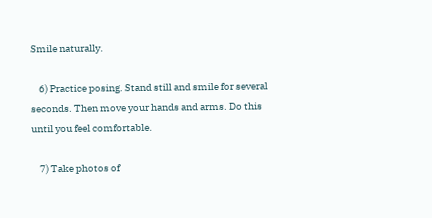Smile naturally.

    6) Practice posing. Stand still and smile for several seconds. Then move your hands and arms. Do this until you feel comfortable.

    7) Take photos of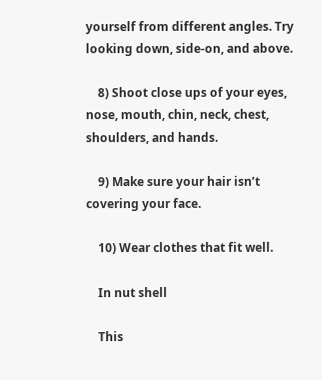yourself from different angles. Try looking down, side-on, and above.

    8) Shoot close ups of your eyes, nose, mouth, chin, neck, chest, shoulders, and hands.

    9) Make sure your hair isn’t covering your face.

    10) Wear clothes that fit well.

    In nut shell

    This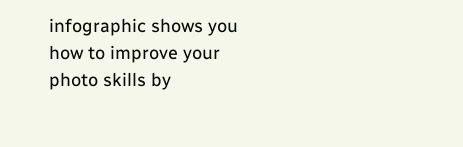infographic shows you how to improve your photo skills by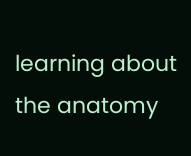learning about the anatomy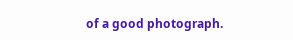of a good photograph.